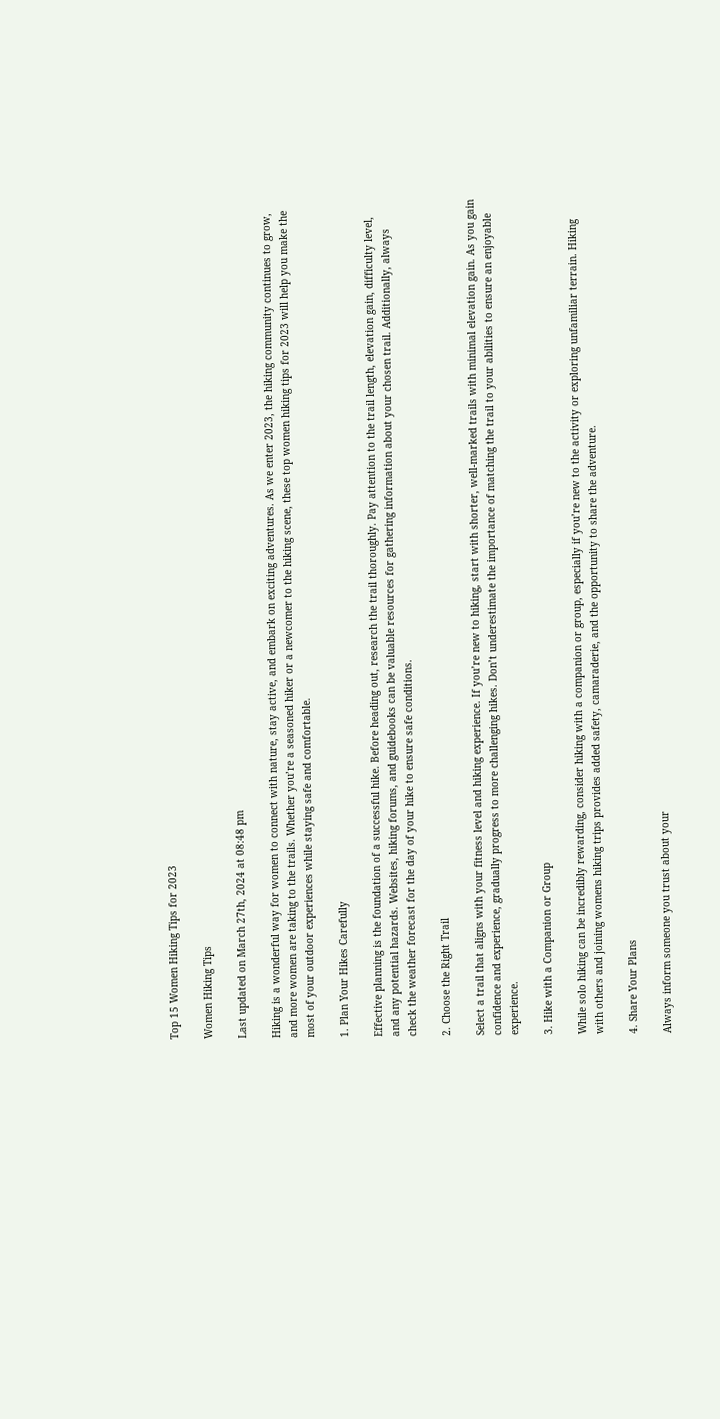Top 15 Women Hiking Tips for 2023

Women Hiking Tips

Last updated on March 27th, 2024 at 08:48 pm

Hiking is a wonderful way for women to connect with nature, stay active, and embark on exciting adventures. As we enter 2023, the hiking community continues to grow, and more women are taking to the trails. Whether you’re a seasoned hiker or a newcomer to the hiking scene, these top women hiking tips for 2023 will help you make the most of your outdoor experiences while staying safe and comfortable.

1. Plan Your Hikes Carefully

Effective planning is the foundation of a successful hike. Before heading out, research the trail thoroughly. Pay attention to the trail length, elevation gain, difficulty level, and any potential hazards. Websites, hiking forums, and guidebooks can be valuable resources for gathering information about your chosen trail. Additionally, always check the weather forecast for the day of your hike to ensure safe conditions.

2. Choose the Right Trail

Select a trail that aligns with your fitness level and hiking experience. If you’re new to hiking, start with shorter, well-marked trails with minimal elevation gain. As you gain confidence and experience, gradually progress to more challenging hikes. Don’t underestimate the importance of matching the trail to your abilities to ensure an enjoyable experience.

3. Hike with a Companion or Group

While solo hiking can be incredibly rewarding, consider hiking with a companion or group, especially if you’re new to the activity or exploring unfamiliar terrain. Hiking with others and joining womens hiking trips provides added safety, camaraderie, and the opportunity to share the adventure.

4. Share Your Plans

Always inform someone you trust about your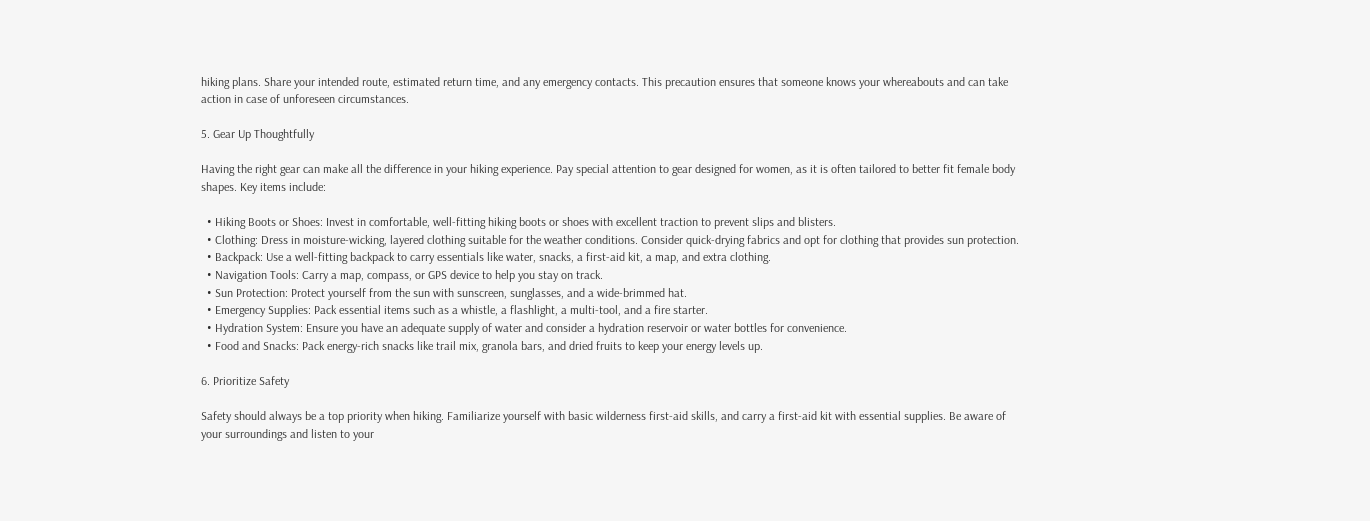hiking plans. Share your intended route, estimated return time, and any emergency contacts. This precaution ensures that someone knows your whereabouts and can take action in case of unforeseen circumstances.

5. Gear Up Thoughtfully

Having the right gear can make all the difference in your hiking experience. Pay special attention to gear designed for women, as it is often tailored to better fit female body shapes. Key items include:

  • Hiking Boots or Shoes: Invest in comfortable, well-fitting hiking boots or shoes with excellent traction to prevent slips and blisters.
  • Clothing: Dress in moisture-wicking, layered clothing suitable for the weather conditions. Consider quick-drying fabrics and opt for clothing that provides sun protection.
  • Backpack: Use a well-fitting backpack to carry essentials like water, snacks, a first-aid kit, a map, and extra clothing.
  • Navigation Tools: Carry a map, compass, or GPS device to help you stay on track.
  • Sun Protection: Protect yourself from the sun with sunscreen, sunglasses, and a wide-brimmed hat.
  • Emergency Supplies: Pack essential items such as a whistle, a flashlight, a multi-tool, and a fire starter.
  • Hydration System: Ensure you have an adequate supply of water and consider a hydration reservoir or water bottles for convenience.
  • Food and Snacks: Pack energy-rich snacks like trail mix, granola bars, and dried fruits to keep your energy levels up.

6. Prioritize Safety

Safety should always be a top priority when hiking. Familiarize yourself with basic wilderness first-aid skills, and carry a first-aid kit with essential supplies. Be aware of your surroundings and listen to your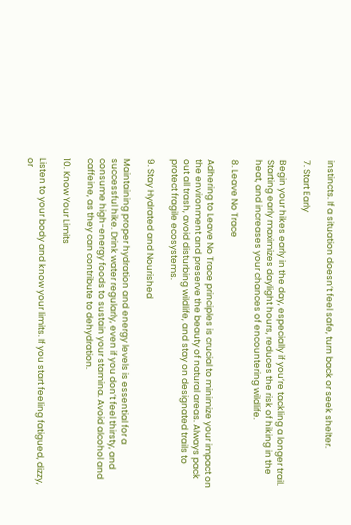instincts. If a situation doesn’t feel safe, turn back or seek shelter.

7. Start Early

Begin your hikes early in the day, especially if you’re tackling a longer trail. Starting early maximizes daylight hours, reduces the risk of hiking in the heat, and increases your chances of encountering wildlife.

8. Leave No Trace

Adhering to Leave No Trace principles is crucial to minimize your impact on the environment and preserve the beauty of natural areas. Always pack out all trash, avoid disturbing wildlife, and stay on designated trails to protect fragile ecosystems.

9. Stay Hydrated and Nourished

Maintaining proper hydration and energy levels is essential for a successful hike. Drink water regularly, even if you don’t feel thirsty, and consume high-energy foods to sustain your stamina. Avoid alcohol and caffeine, as they can contribute to dehydration.

10. Know Your Limits

Listen to your body and know your limits. If you start feeling fatigued, dizzy, or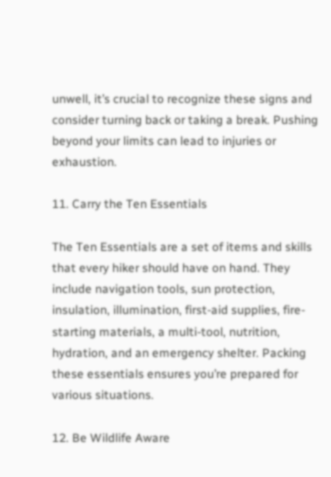unwell, it’s crucial to recognize these signs and consider turning back or taking a break. Pushing beyond your limits can lead to injuries or exhaustion.

11. Carry the Ten Essentials

The Ten Essentials are a set of items and skills that every hiker should have on hand. They include navigation tools, sun protection, insulation, illumination, first-aid supplies, fire-starting materials, a multi-tool, nutrition, hydration, and an emergency shelter. Packing these essentials ensures you’re prepared for various situations.

12. Be Wildlife Aware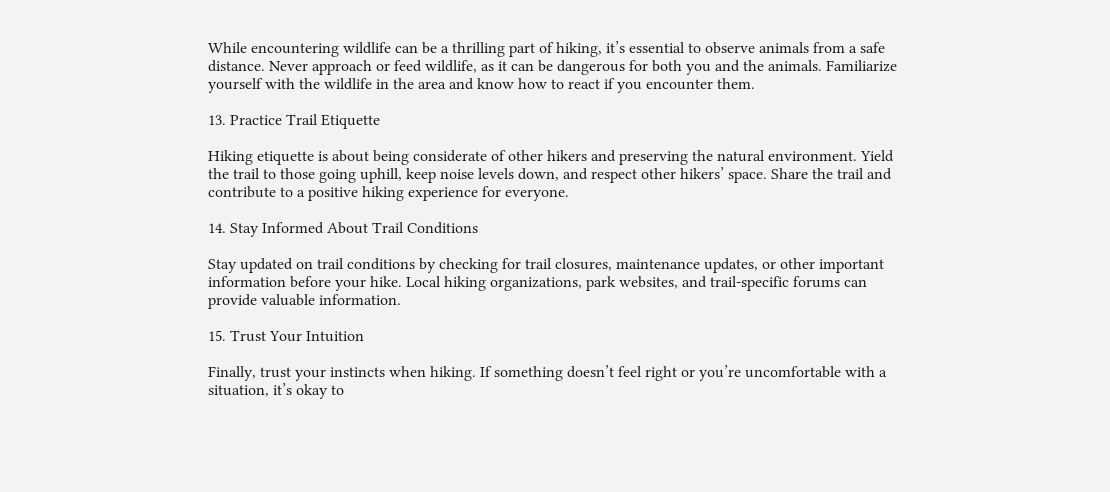While encountering wildlife can be a thrilling part of hiking, it’s essential to observe animals from a safe distance. Never approach or feed wildlife, as it can be dangerous for both you and the animals. Familiarize yourself with the wildlife in the area and know how to react if you encounter them.

13. Practice Trail Etiquette

Hiking etiquette is about being considerate of other hikers and preserving the natural environment. Yield the trail to those going uphill, keep noise levels down, and respect other hikers’ space. Share the trail and contribute to a positive hiking experience for everyone.

14. Stay Informed About Trail Conditions

Stay updated on trail conditions by checking for trail closures, maintenance updates, or other important information before your hike. Local hiking organizations, park websites, and trail-specific forums can provide valuable information.

15. Trust Your Intuition

Finally, trust your instincts when hiking. If something doesn’t feel right or you’re uncomfortable with a situation, it’s okay to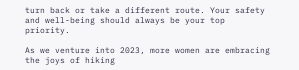turn back or take a different route. Your safety and well-being should always be your top priority.

As we venture into 2023, more women are embracing the joys of hiking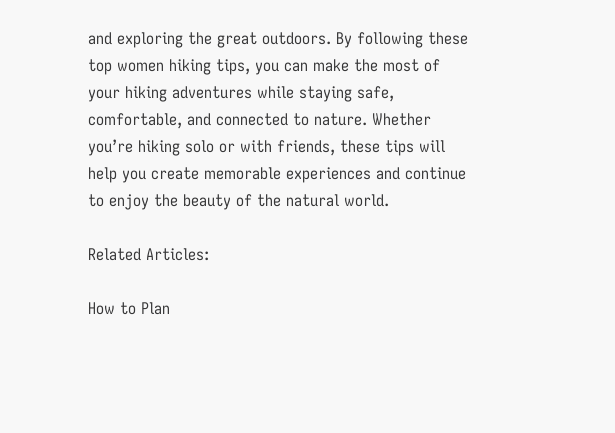and exploring the great outdoors. By following these top women hiking tips, you can make the most of your hiking adventures while staying safe, comfortable, and connected to nature. Whether you’re hiking solo or with friends, these tips will help you create memorable experiences and continue to enjoy the beauty of the natural world.

Related Articles:

How to Plan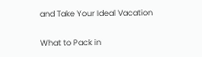and Take Your Ideal Vacation

What to Pack in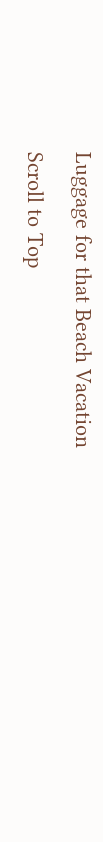Luggage for that Beach Vacation

Scroll to Top